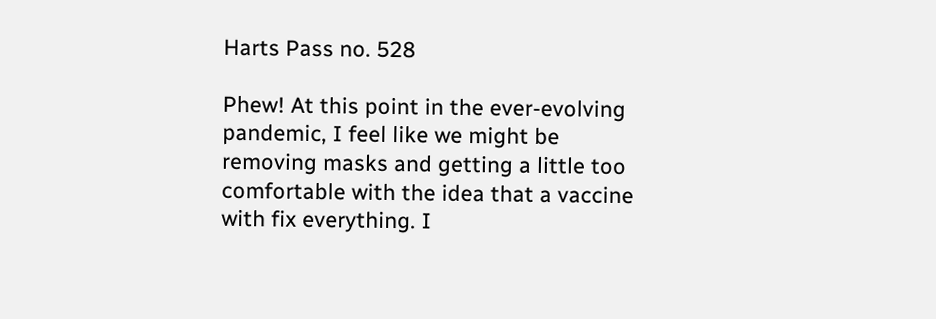Harts Pass no. 528

Phew! At this point in the ever-evolving pandemic, I feel like we might be removing masks and getting a little too comfortable with the idea that a vaccine with fix everything. I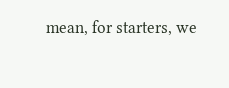mean, for starters, we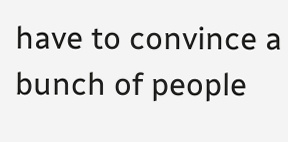have to convince a bunch of people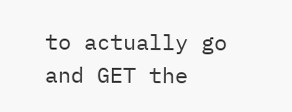to actually go and GET the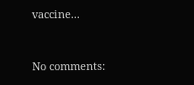vaccine...


No comments: